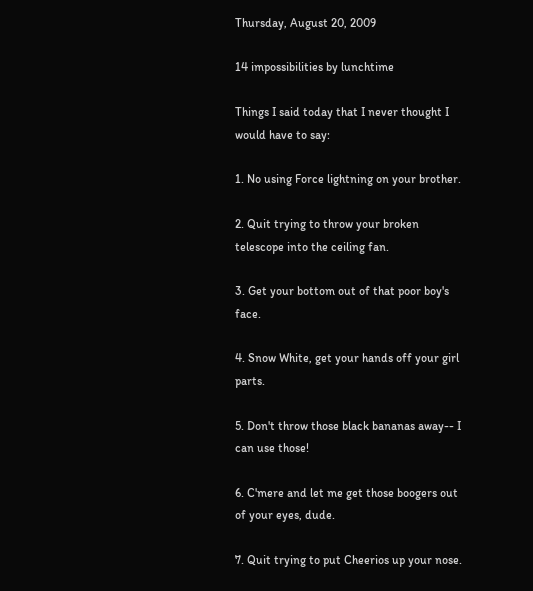Thursday, August 20, 2009

14 impossibilities by lunchtime

Things I said today that I never thought I would have to say:

1. No using Force lightning on your brother.

2. Quit trying to throw your broken telescope into the ceiling fan.

3. Get your bottom out of that poor boy's face.

4. Snow White, get your hands off your girl parts.

5. Don't throw those black bananas away-- I can use those!

6. C'mere and let me get those boogers out of your eyes, dude.

7. Quit trying to put Cheerios up your nose.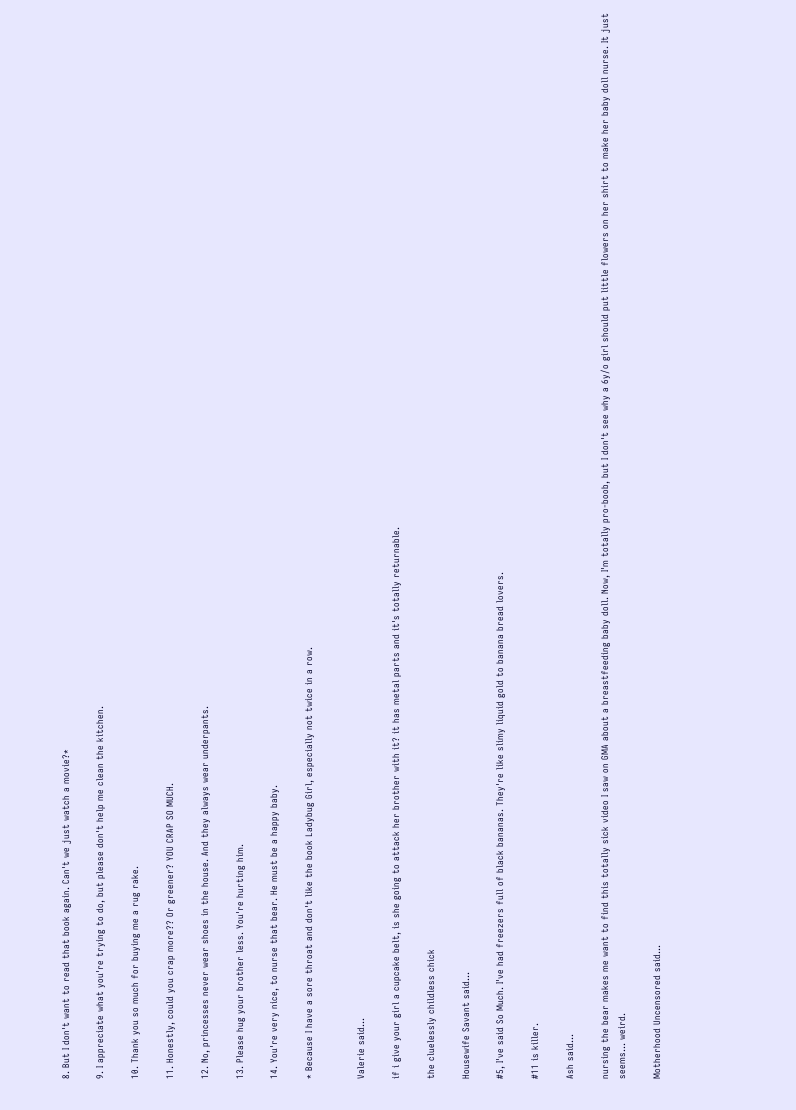8. But I don't want to read that book again. Can't we just watch a movie?*

9. I appreciate what you're trying to do, but please don't help me clean the kitchen.

10. Thank you so much for buying me a rug rake.

11. Honestly, could you crap more?? Or greener? YOU CRAP SO MUCH.

12. No, princesses never wear shoes in the house. And they always wear underpants.

13. Please hug your brother less. You're hurting him.

14. You're very nice, to nurse that bear. He must be a happy baby.

* Because I have a sore throat and don't like the book Ladybug Girl, especially not twice in a row.


Valerie said...

if i give your girl a cupcake belt, is she going to attack her brother with it? it has metal parts and it's totally returnable.

the cluelessly childless chick

Housewife Savant said...

#5, I've said So Much. I've had freezers full of black bananas. They're like slimy liquid gold to banana bread lovers.

#11 is killer.

Ash said...

nursing the bear makes me want to find this totally sick video I saw on GMA about a breastfeeding baby doll. Now, I'm totally pro-boob, but I don't see why a 6y/o girl should put little flowers on her shirt to make her baby doll nurse. It just seems... weird.

Motherhood Uncensored said...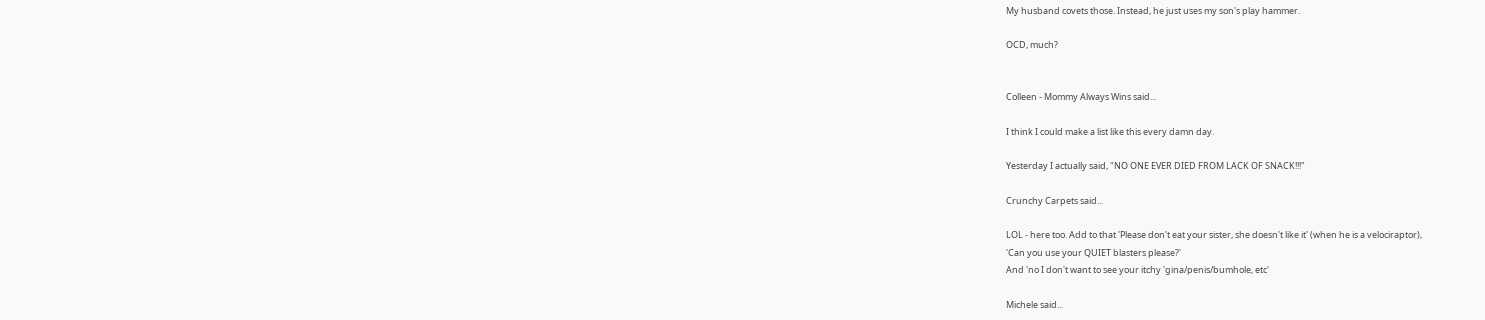My husband covets those. Instead, he just uses my son's play hammer.

OCD, much?


Colleen - Mommy Always Wins said...

I think I could make a list like this every damn day.

Yesterday I actually said, "NO ONE EVER DIED FROM LACK OF SNACK!!!"

Crunchy Carpets said...

LOL - here too. Add to that 'Please don't eat your sister, she doesn't like it' (when he is a velociraptor),
'Can you use your QUIET blasters please?'
And 'no I don't want to see your itchy 'gina/penis/bumhole, etc'

Michele said...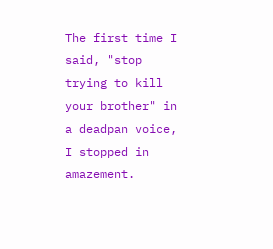The first time I said, "stop trying to kill your brother" in a deadpan voice, I stopped in amazement.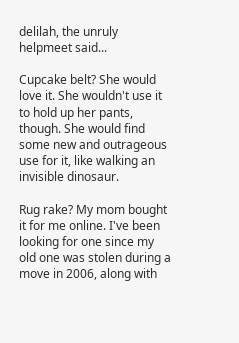delilah, the unruly helpmeet said...

Cupcake belt? She would love it. She wouldn't use it to hold up her pants, though. She would find some new and outrageous use for it, like walking an invisible dinosaur.

Rug rake? My mom bought it for me online. I've been looking for one since my old one was stolen during a move in 2006, along with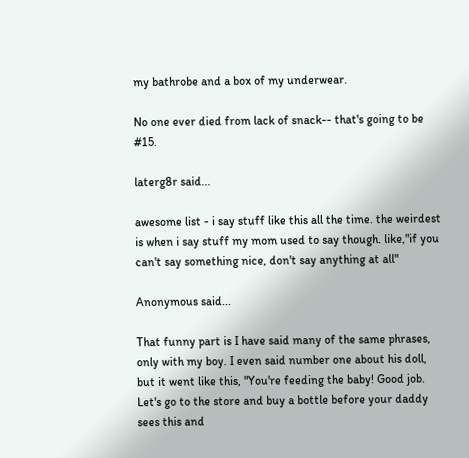my bathrobe and a box of my underwear.

No one ever died from lack of snack-- that's going to be #15.

laterg8r said...

awesome list - i say stuff like this all the time. the weirdest is when i say stuff my mom used to say though. like,"if you can't say something nice, don't say anything at all"

Anonymous said...

That funny part is I have said many of the same phrases, only with my boy. I even said number one about his doll, but it went like this, "You're feeding the baby! Good job. Let's go to the store and buy a bottle before your daddy sees this and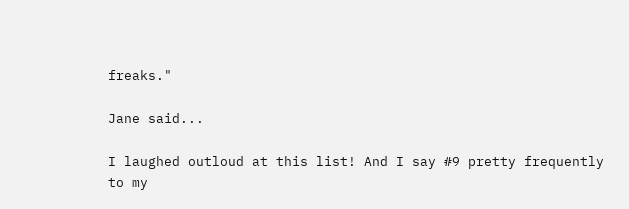freaks."

Jane said...

I laughed outloud at this list! And I say #9 pretty frequently to my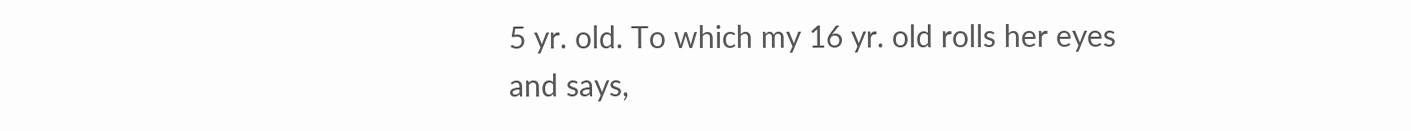5 yr. old. To which my 16 yr. old rolls her eyes and says,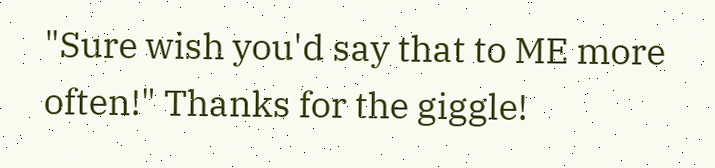"Sure wish you'd say that to ME more often!" Thanks for the giggle!